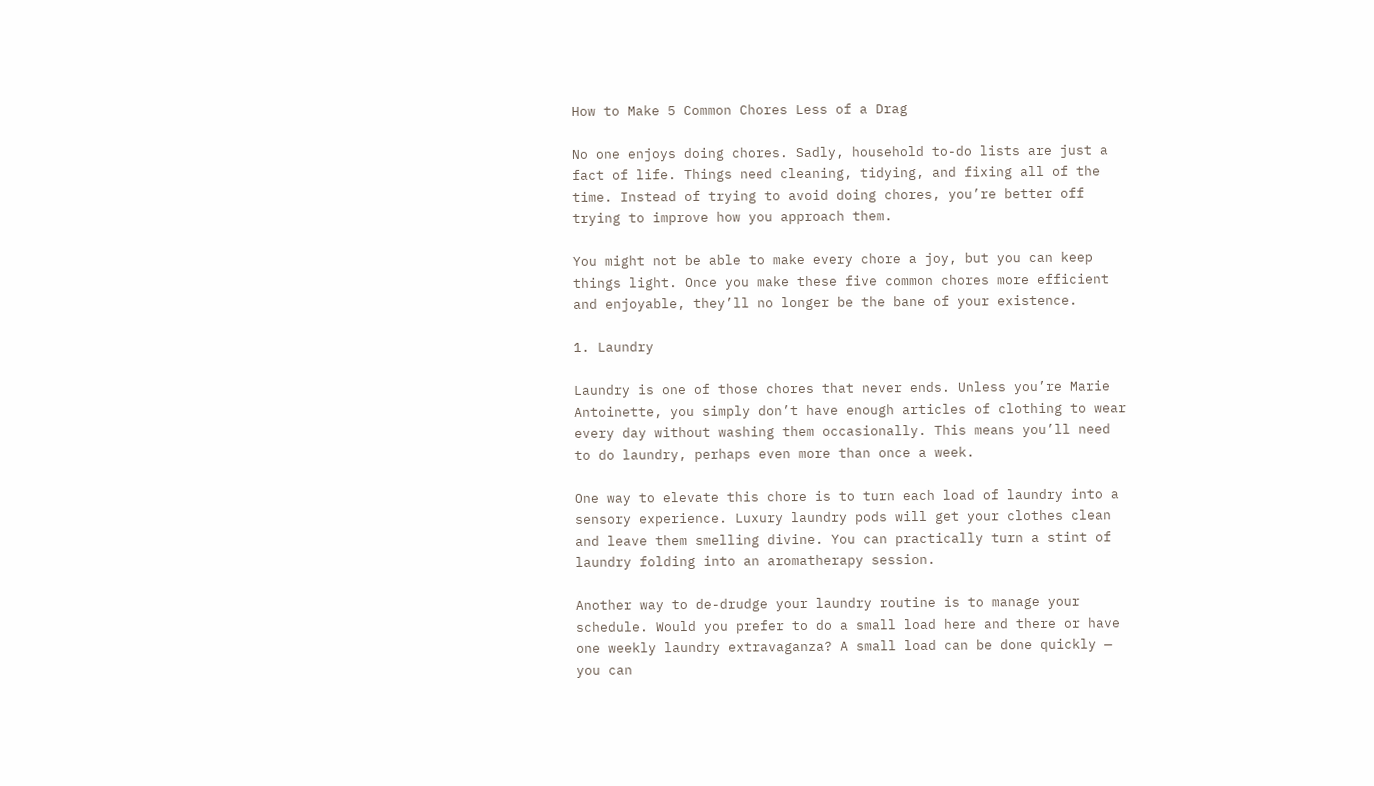How to Make 5 Common Chores Less of a Drag

No one enjoys doing chores. Sadly, household to-do lists are just a fact of life. Things need cleaning, tidying, and fixing all of the time. Instead of trying to avoid doing chores, you’re better off trying to improve how you approach them.

You might not be able to make every chore a joy, but you can keep things light. Once you make these five common chores more efficient and enjoyable, they’ll no longer be the bane of your existence.

1. Laundry

Laundry is one of those chores that never ends. Unless you’re Marie Antoinette, you simply don’t have enough articles of clothing to wear every day without washing them occasionally. This means you’ll need to do laundry, perhaps even more than once a week.

One way to elevate this chore is to turn each load of laundry into a sensory experience. Luxury laundry pods will get your clothes clean and leave them smelling divine. You can practically turn a stint of laundry folding into an aromatherapy session.

Another way to de-drudge your laundry routine is to manage your schedule. Would you prefer to do a small load here and there or have one weekly laundry extravaganza? A small load can be done quickly — you can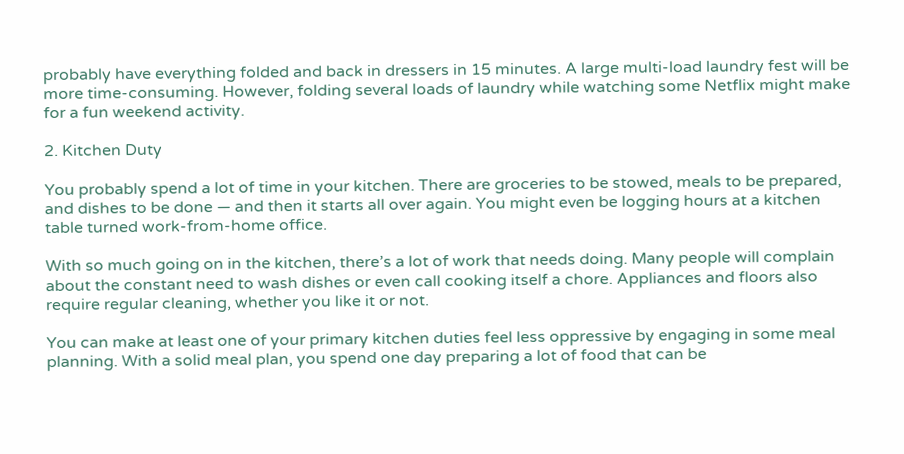probably have everything folded and back in dressers in 15 minutes. A large multi-load laundry fest will be more time-consuming. However, folding several loads of laundry while watching some Netflix might make for a fun weekend activity.

2. Kitchen Duty

You probably spend a lot of time in your kitchen. There are groceries to be stowed, meals to be prepared, and dishes to be done — and then it starts all over again. You might even be logging hours at a kitchen table turned work-from-home office.

With so much going on in the kitchen, there’s a lot of work that needs doing. Many people will complain about the constant need to wash dishes or even call cooking itself a chore. Appliances and floors also require regular cleaning, whether you like it or not.

You can make at least one of your primary kitchen duties feel less oppressive by engaging in some meal planning. With a solid meal plan, you spend one day preparing a lot of food that can be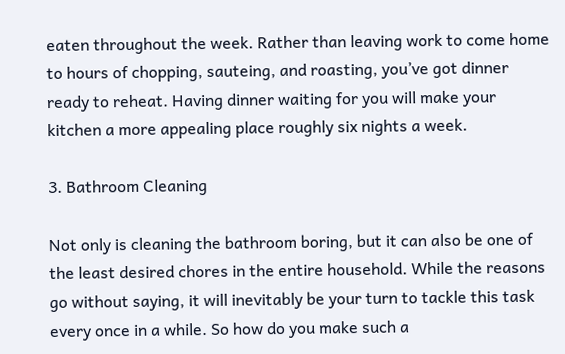eaten throughout the week. Rather than leaving work to come home to hours of chopping, sauteing, and roasting, you’ve got dinner ready to reheat. Having dinner waiting for you will make your kitchen a more appealing place roughly six nights a week.

3. Bathroom Cleaning

Not only is cleaning the bathroom boring, but it can also be one of the least desired chores in the entire household. While the reasons go without saying, it will inevitably be your turn to tackle this task every once in a while. So how do you make such a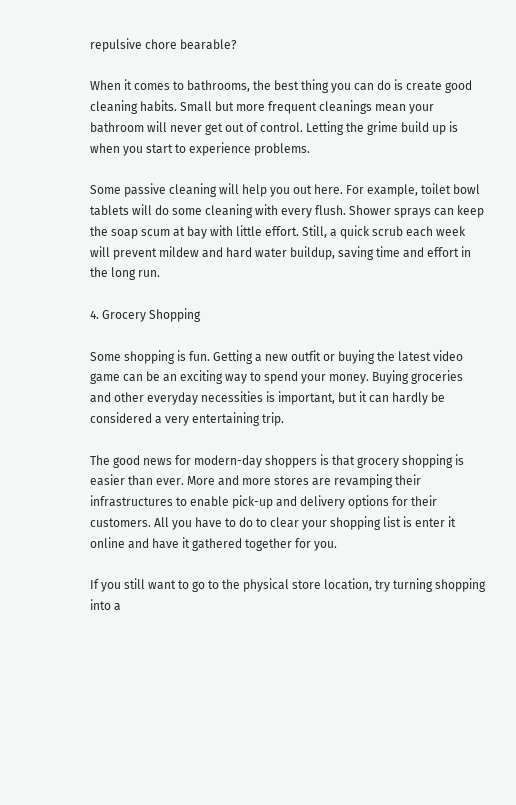repulsive chore bearable?

When it comes to bathrooms, the best thing you can do is create good cleaning habits. Small but more frequent cleanings mean your bathroom will never get out of control. Letting the grime build up is when you start to experience problems.

Some passive cleaning will help you out here. For example, toilet bowl tablets will do some cleaning with every flush. Shower sprays can keep the soap scum at bay with little effort. Still, a quick scrub each week will prevent mildew and hard water buildup, saving time and effort in the long run.

4. Grocery Shopping

Some shopping is fun. Getting a new outfit or buying the latest video game can be an exciting way to spend your money. Buying groceries and other everyday necessities is important, but it can hardly be considered a very entertaining trip.

The good news for modern-day shoppers is that grocery shopping is easier than ever. More and more stores are revamping their infrastructures to enable pick-up and delivery options for their customers. All you have to do to clear your shopping list is enter it online and have it gathered together for you.

If you still want to go to the physical store location, try turning shopping into a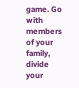game. Go with members of your family, divide your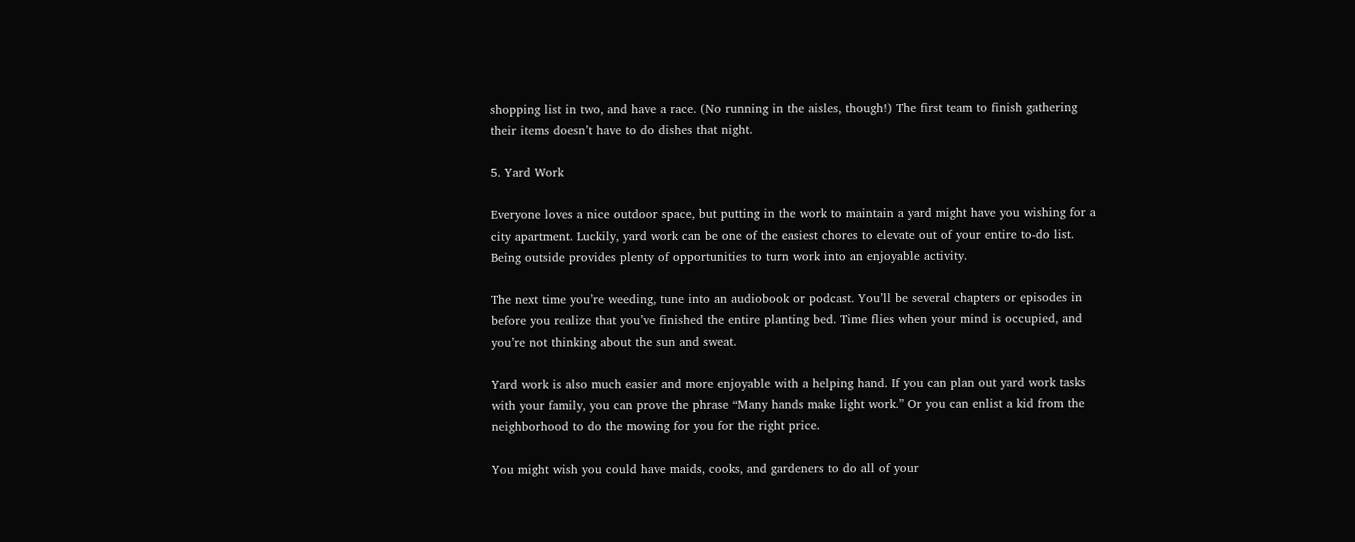shopping list in two, and have a race. (No running in the aisles, though!) The first team to finish gathering their items doesn’t have to do dishes that night.

5. Yard Work

Everyone loves a nice outdoor space, but putting in the work to maintain a yard might have you wishing for a city apartment. Luckily, yard work can be one of the easiest chores to elevate out of your entire to-do list. Being outside provides plenty of opportunities to turn work into an enjoyable activity.

The next time you’re weeding, tune into an audiobook or podcast. You’ll be several chapters or episodes in before you realize that you’ve finished the entire planting bed. Time flies when your mind is occupied, and you’re not thinking about the sun and sweat.

Yard work is also much easier and more enjoyable with a helping hand. If you can plan out yard work tasks with your family, you can prove the phrase “Many hands make light work.” Or you can enlist a kid from the neighborhood to do the mowing for you for the right price.

You might wish you could have maids, cooks, and gardeners to do all of your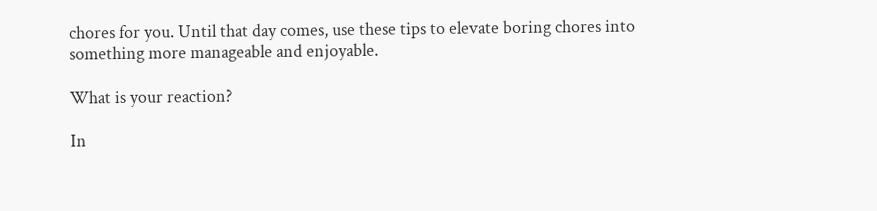chores for you. Until that day comes, use these tips to elevate boring chores into something more manageable and enjoyable.

What is your reaction?

In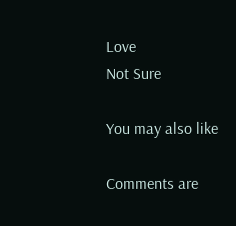Love
Not Sure

You may also like

Comments are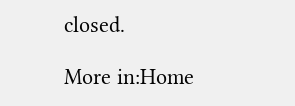closed.

More in:Home